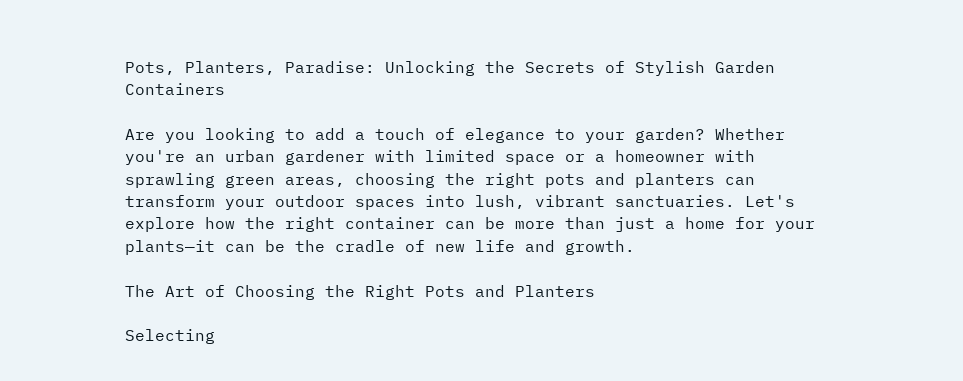Pots, Planters, Paradise: Unlocking the Secrets of Stylish Garden Containers

Are you looking to add a touch of elegance to your garden? Whether you're an urban gardener with limited space or a homeowner with sprawling green areas, choosing the right pots and planters can transform your outdoor spaces into lush, vibrant sanctuaries. Let's explore how the right container can be more than just a home for your plants—it can be the cradle of new life and growth.

The Art of Choosing the Right Pots and Planters

Selecting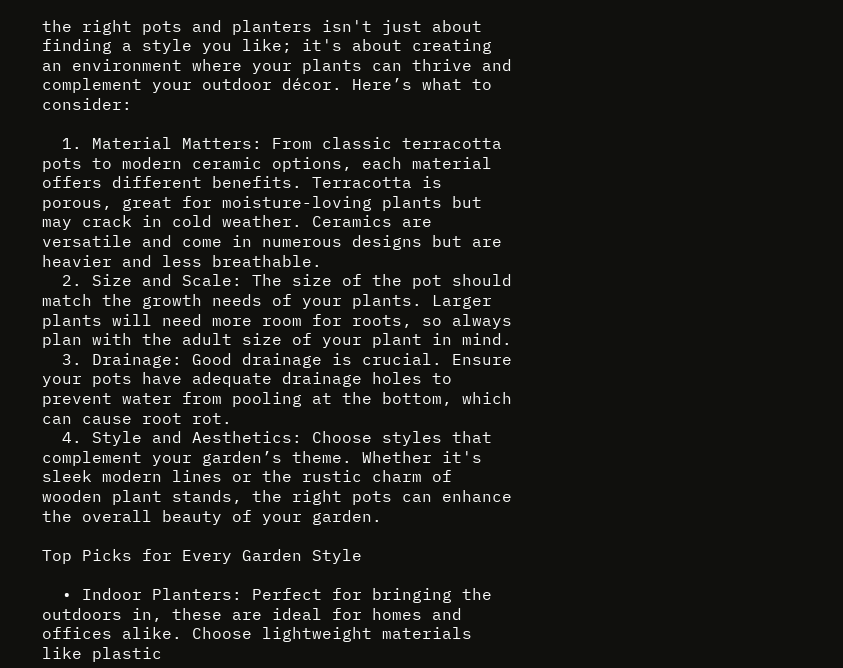the right pots and planters isn't just about finding a style you like; it's about creating an environment where your plants can thrive and complement your outdoor décor. Here’s what to consider:

  1. Material Matters: From classic terracotta pots to modern ceramic options, each material offers different benefits. Terracotta is porous, great for moisture-loving plants but may crack in cold weather. Ceramics are versatile and come in numerous designs but are heavier and less breathable.
  2. Size and Scale: The size of the pot should match the growth needs of your plants. Larger plants will need more room for roots, so always plan with the adult size of your plant in mind.
  3. Drainage: Good drainage is crucial. Ensure your pots have adequate drainage holes to prevent water from pooling at the bottom, which can cause root rot.
  4. Style and Aesthetics: Choose styles that complement your garden’s theme. Whether it's sleek modern lines or the rustic charm of wooden plant stands, the right pots can enhance the overall beauty of your garden.

Top Picks for Every Garden Style

  • Indoor Planters: Perfect for bringing the outdoors in, these are ideal for homes and offices alike. Choose lightweight materials like plastic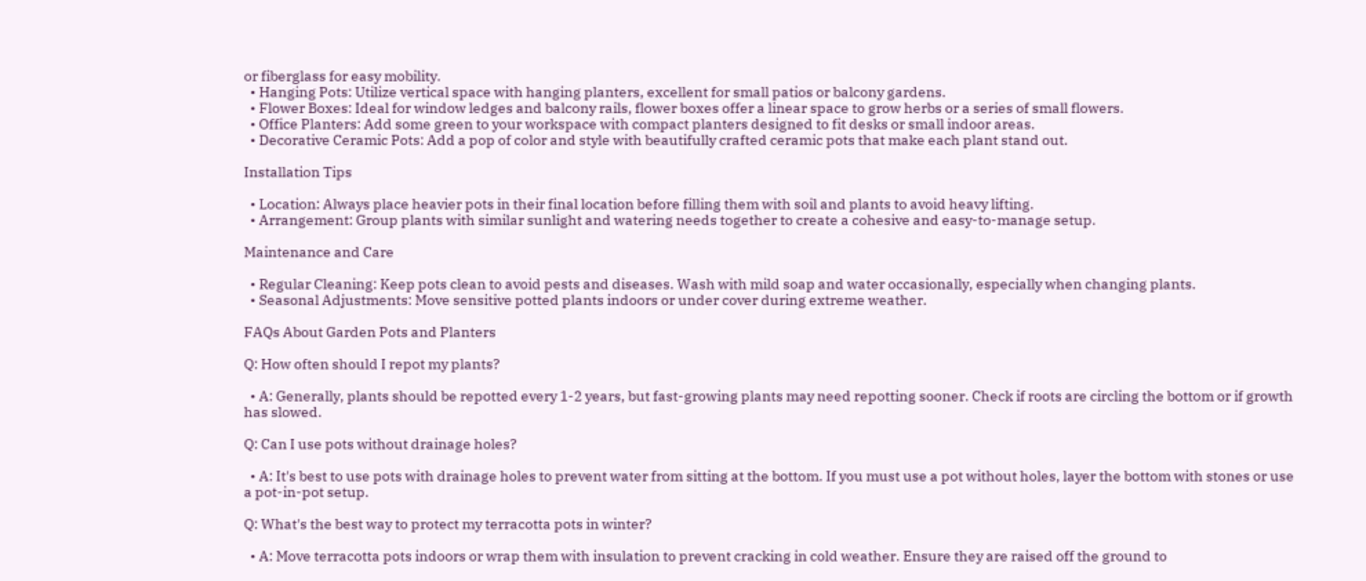or fiberglass for easy mobility.
  • Hanging Pots: Utilize vertical space with hanging planters, excellent for small patios or balcony gardens.
  • Flower Boxes: Ideal for window ledges and balcony rails, flower boxes offer a linear space to grow herbs or a series of small flowers.
  • Office Planters: Add some green to your workspace with compact planters designed to fit desks or small indoor areas.
  • Decorative Ceramic Pots: Add a pop of color and style with beautifully crafted ceramic pots that make each plant stand out.

Installation Tips

  • Location: Always place heavier pots in their final location before filling them with soil and plants to avoid heavy lifting.
  • Arrangement: Group plants with similar sunlight and watering needs together to create a cohesive and easy-to-manage setup.

Maintenance and Care

  • Regular Cleaning: Keep pots clean to avoid pests and diseases. Wash with mild soap and water occasionally, especially when changing plants.
  • Seasonal Adjustments: Move sensitive potted plants indoors or under cover during extreme weather.

FAQs About Garden Pots and Planters

Q: How often should I repot my plants?

  • A: Generally, plants should be repotted every 1-2 years, but fast-growing plants may need repotting sooner. Check if roots are circling the bottom or if growth has slowed.

Q: Can I use pots without drainage holes?

  • A: It's best to use pots with drainage holes to prevent water from sitting at the bottom. If you must use a pot without holes, layer the bottom with stones or use a pot-in-pot setup.

Q: What's the best way to protect my terracotta pots in winter?

  • A: Move terracotta pots indoors or wrap them with insulation to prevent cracking in cold weather. Ensure they are raised off the ground to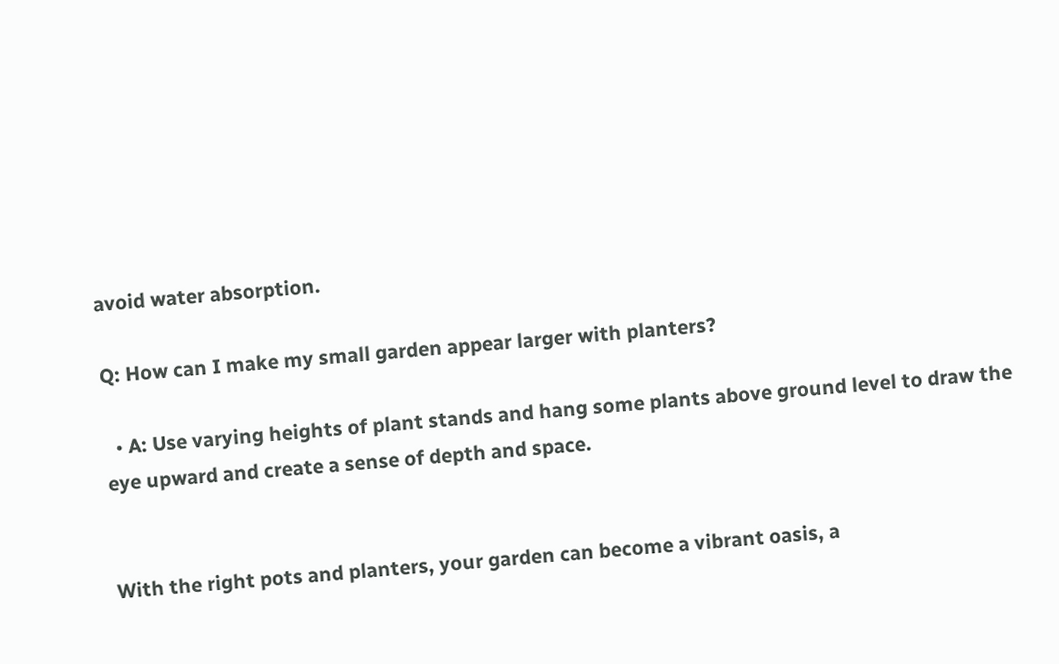avoid water absorption.

Q: How can I make my small garden appear larger with planters?

  • A: Use varying heights of plant stands and hang some plants above ground level to draw the eye upward and create a sense of depth and space.


With the right pots and planters, your garden can become a vibrant oasis, a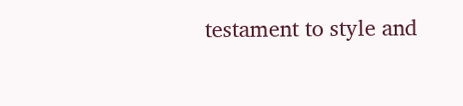testament to style and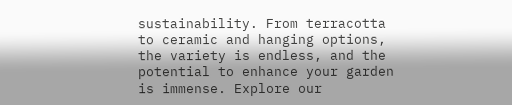sustainability. From terracotta to ceramic and hanging options, the variety is endless, and the potential to enhance your garden is immense. Explore our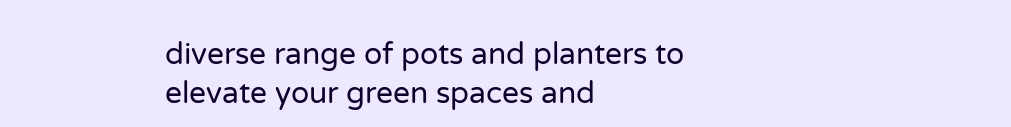diverse range of pots and planters to elevate your green spaces and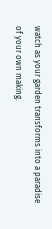watch as your garden transforms into a paradise of your own making.